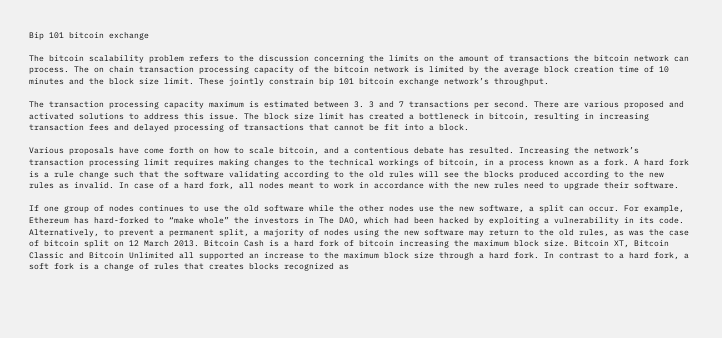Bip 101 bitcoin exchange

The bitcoin scalability problem refers to the discussion concerning the limits on the amount of transactions the bitcoin network can process. The on chain transaction processing capacity of the bitcoin network is limited by the average block creation time of 10 minutes and the block size limit. These jointly constrain bip 101 bitcoin exchange network’s throughput.

The transaction processing capacity maximum is estimated between 3. 3 and 7 transactions per second. There are various proposed and activated solutions to address this issue. The block size limit has created a bottleneck in bitcoin, resulting in increasing transaction fees and delayed processing of transactions that cannot be fit into a block.

Various proposals have come forth on how to scale bitcoin, and a contentious debate has resulted. Increasing the network’s transaction processing limit requires making changes to the technical workings of bitcoin, in a process known as a fork. A hard fork is a rule change such that the software validating according to the old rules will see the blocks produced according to the new rules as invalid. In case of a hard fork, all nodes meant to work in accordance with the new rules need to upgrade their software.

If one group of nodes continues to use the old software while the other nodes use the new software, a split can occur. For example, Ethereum has hard-forked to “make whole” the investors in The DAO, which had been hacked by exploiting a vulnerability in its code. Alternatively, to prevent a permanent split, a majority of nodes using the new software may return to the old rules, as was the case of bitcoin split on 12 March 2013. Bitcoin Cash is a hard fork of bitcoin increasing the maximum block size. Bitcoin XT, Bitcoin Classic and Bitcoin Unlimited all supported an increase to the maximum block size through a hard fork. In contrast to a hard fork, a soft fork is a change of rules that creates blocks recognized as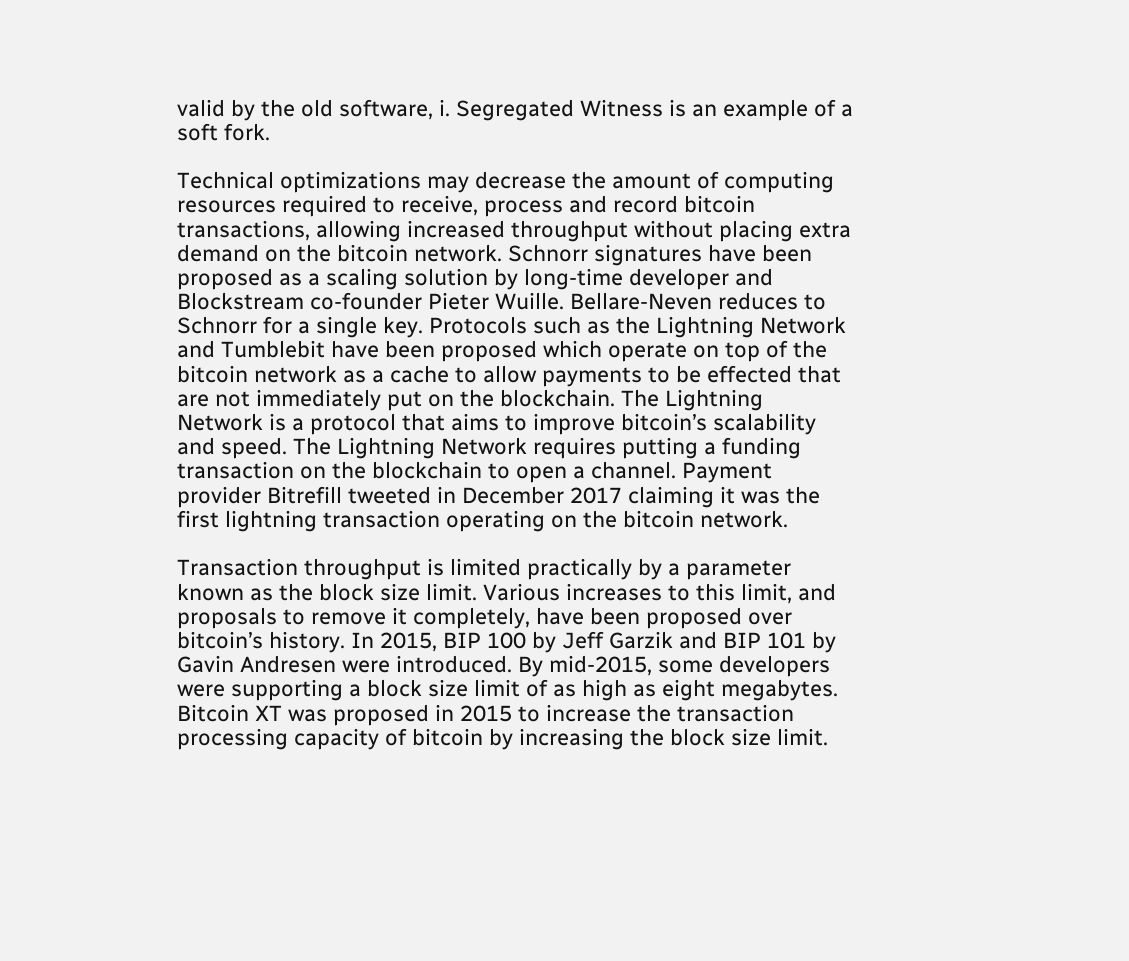valid by the old software, i. Segregated Witness is an example of a soft fork.

Technical optimizations may decrease the amount of computing resources required to receive, process and record bitcoin transactions, allowing increased throughput without placing extra demand on the bitcoin network. Schnorr signatures have been proposed as a scaling solution by long-time developer and Blockstream co-founder Pieter Wuille. Bellare-Neven reduces to Schnorr for a single key. Protocols such as the Lightning Network and Tumblebit have been proposed which operate on top of the bitcoin network as a cache to allow payments to be effected that are not immediately put on the blockchain. The Lightning Network is a protocol that aims to improve bitcoin’s scalability and speed. The Lightning Network requires putting a funding transaction on the blockchain to open a channel. Payment provider Bitrefill tweeted in December 2017 claiming it was the first lightning transaction operating on the bitcoin network.

Transaction throughput is limited practically by a parameter known as the block size limit. Various increases to this limit, and proposals to remove it completely, have been proposed over bitcoin’s history. In 2015, BIP 100 by Jeff Garzik and BIP 101 by Gavin Andresen were introduced. By mid-2015, some developers were supporting a block size limit of as high as eight megabytes. Bitcoin XT was proposed in 2015 to increase the transaction processing capacity of bitcoin by increasing the block size limit.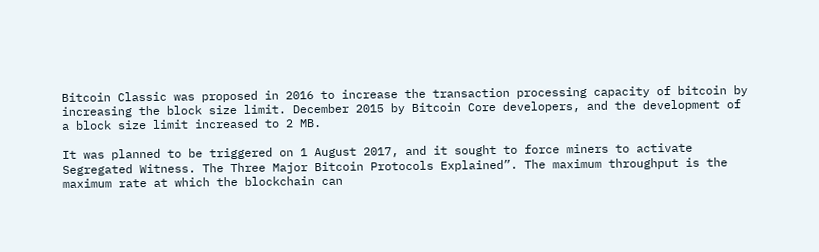Bitcoin Classic was proposed in 2016 to increase the transaction processing capacity of bitcoin by increasing the block size limit. December 2015 by Bitcoin Core developers, and the development of a block size limit increased to 2 MB.

It was planned to be triggered on 1 August 2017, and it sought to force miners to activate Segregated Witness. The Three Major Bitcoin Protocols Explained”. The maximum throughput is the maximum rate at which the blockchain can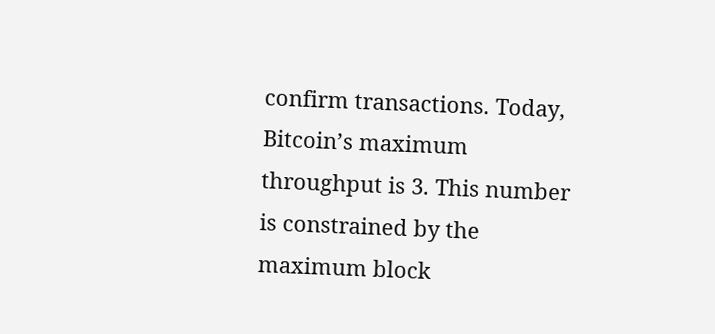confirm transactions. Today, Bitcoin’s maximum throughput is 3. This number is constrained by the maximum block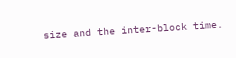size and the inter-block time.